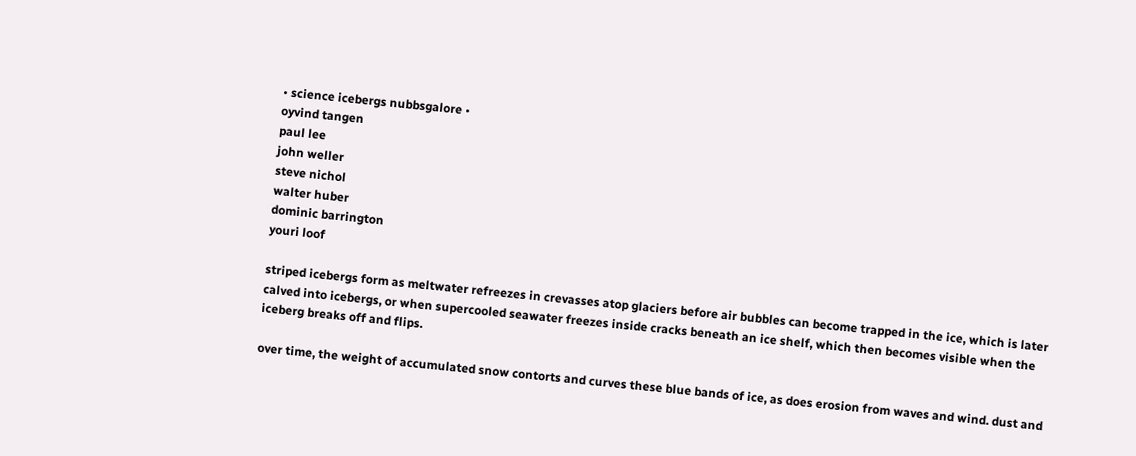• science icebergs nubbsgalore •
oyvind tangen
paul lee
john weller
steve nichol
walter huber
dominic barrington
youri loof

striped icebergs form as meltwater refreezes in crevasses atop glaciers before air bubbles can become trapped in the ice, which is later calved into icebergs, or when supercooled seawater freezes inside cracks beneath an ice shelf, which then becomes visible when the iceberg breaks off and flips.

over time, the weight of accumulated snow contorts and curves these blue bands of ice, as does erosion from waves and wind. dust and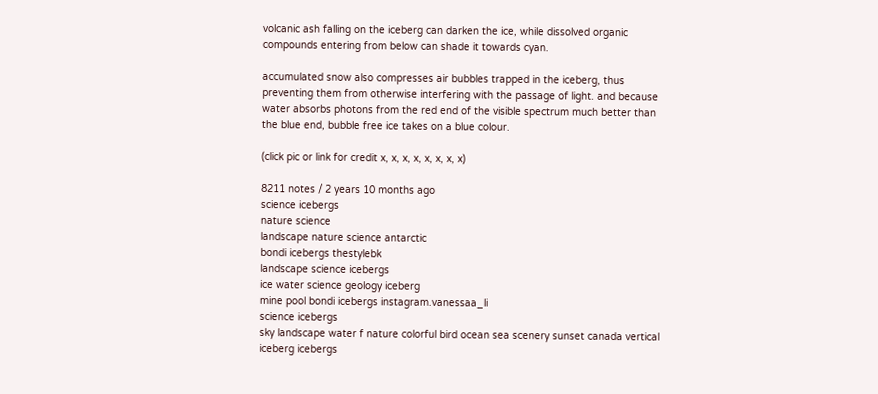volcanic ash falling on the iceberg can darken the ice, while dissolved organic compounds entering from below can shade it towards cyan.

accumulated snow also compresses air bubbles trapped in the iceberg, thus preventing them from otherwise interfering with the passage of light. and because water absorbs photons from the red end of the visible spectrum much better than the blue end, bubble free ice takes on a blue colour.

(click pic or link for credit x, x, x, x, x, x, x, x)

8211 notes / 2 years 10 months ago
science icebergs
nature science
landscape nature science antarctic
bondi icebergs thestylebk
landscape science icebergs
ice water science geology iceberg
mine pool bondi icebergs instagram.vanessaa_li
science icebergs
sky landscape water f nature colorful bird ocean sea scenery sunset canada vertical iceberg icebergs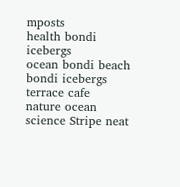mposts
health bondi icebergs
ocean bondi beach bondi icebergs terrace cafe
nature ocean science Stripe neat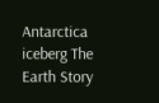Antarctica iceberg The Earth Story